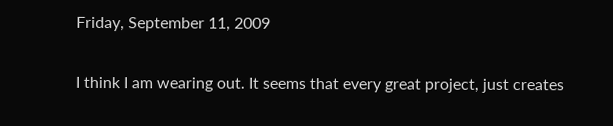Friday, September 11, 2009

I think I am wearing out. It seems that every great project, just creates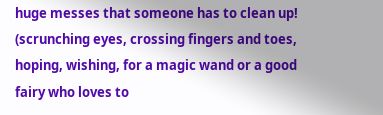huge messes that someone has to clean up! (scrunching eyes, crossing fingers and toes, hoping, wishing, for a magic wand or a good fairy who loves to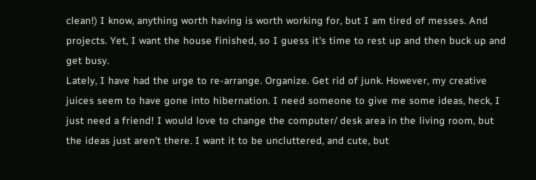clean!) I know, anything worth having is worth working for, but I am tired of messes. And projects. Yet, I want the house finished, so I guess it's time to rest up and then buck up and get busy.
Lately, I have had the urge to re-arrange. Organize. Get rid of junk. However, my creative juices seem to have gone into hibernation. I need someone to give me some ideas, heck, I just need a friend! I would love to change the computer/ desk area in the living room, but the ideas just aren't there. I want it to be uncluttered, and cute, but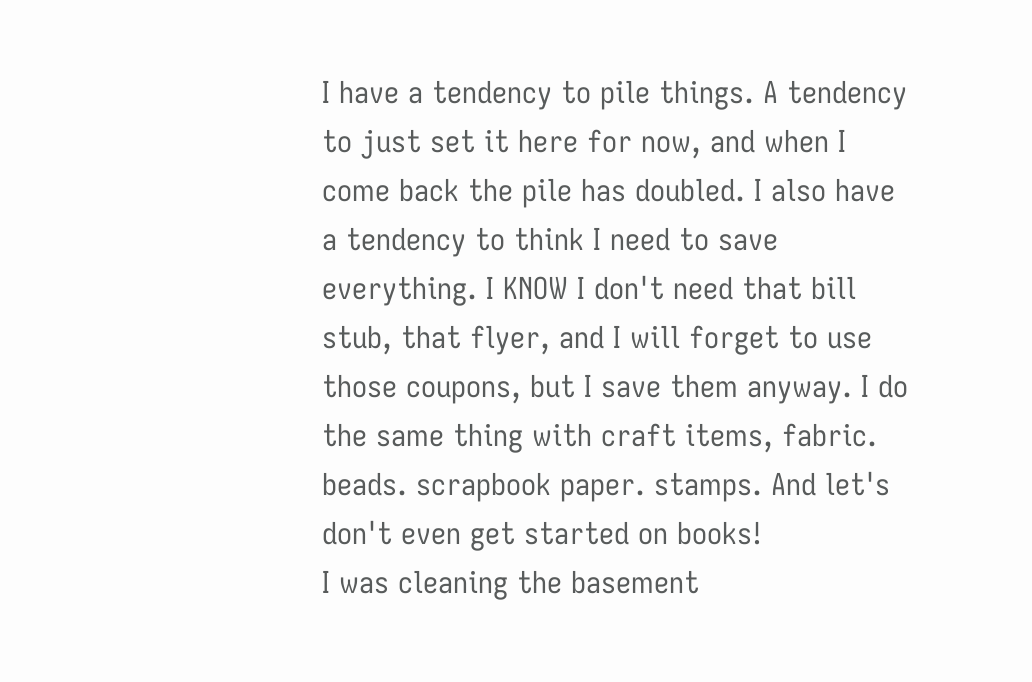I have a tendency to pile things. A tendency to just set it here for now, and when I come back the pile has doubled. I also have a tendency to think I need to save everything. I KNOW I don't need that bill stub, that flyer, and I will forget to use those coupons, but I save them anyway. I do the same thing with craft items, fabric. beads. scrapbook paper. stamps. And let's don't even get started on books!
I was cleaning the basement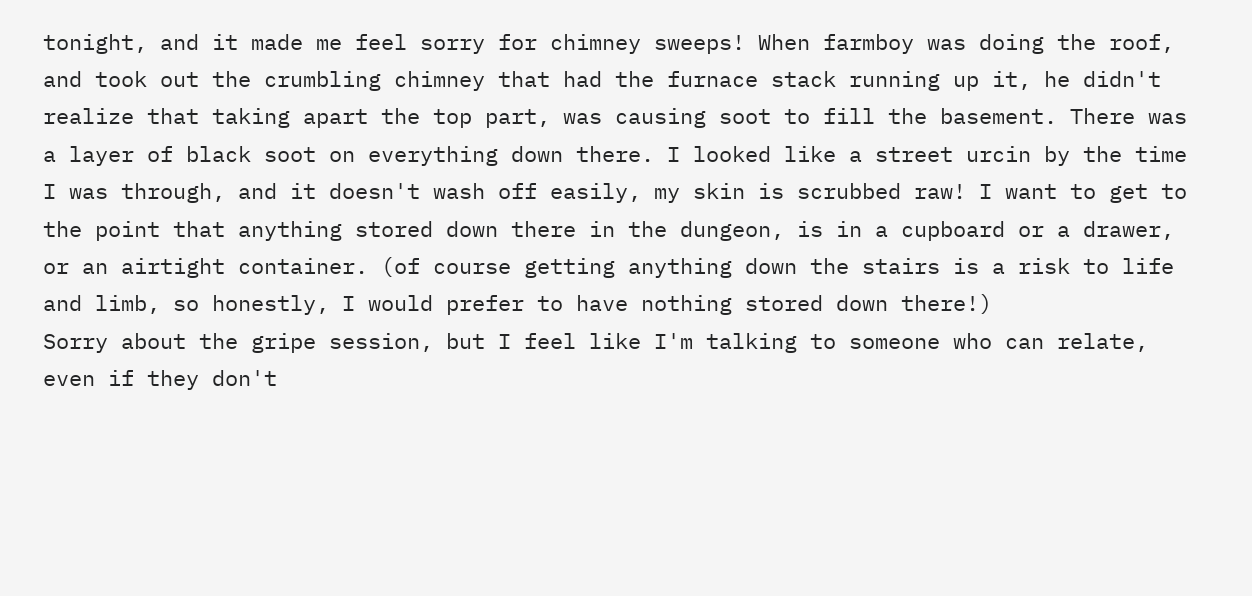tonight, and it made me feel sorry for chimney sweeps! When farmboy was doing the roof, and took out the crumbling chimney that had the furnace stack running up it, he didn't realize that taking apart the top part, was causing soot to fill the basement. There was a layer of black soot on everything down there. I looked like a street urcin by the time I was through, and it doesn't wash off easily, my skin is scrubbed raw! I want to get to the point that anything stored down there in the dungeon, is in a cupboard or a drawer, or an airtight container. (of course getting anything down the stairs is a risk to life and limb, so honestly, I would prefer to have nothing stored down there!)
Sorry about the gripe session, but I feel like I'm talking to someone who can relate, even if they don't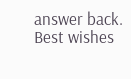answer back. Best wishes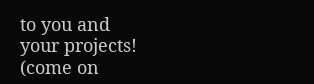to you and your projects! (come on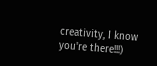creativity, I know you're there!!!)